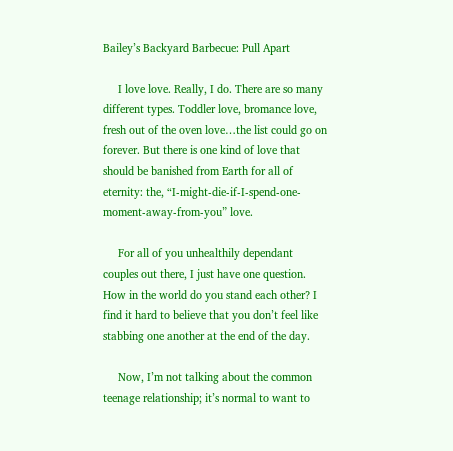Bailey’s Backyard Barbecue: Pull Apart

     I love love. Really, I do. There are so many different types. Toddler love, bromance love, fresh out of the oven love…the list could go on forever. But there is one kind of love that should be banished from Earth for all of eternity: the, “I-might-die-if-I-spend-one-moment-away-from-you” love.

     For all of you unhealthily dependant couples out there, I just have one question. How in the world do you stand each other? I find it hard to believe that you don’t feel like stabbing one another at the end of the day.

     Now, I’m not talking about the common teenage relationship; it’s normal to want to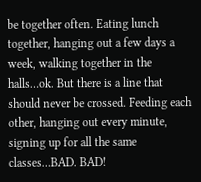be together often. Eating lunch together, hanging out a few days a week, walking together in the halls…ok. But there is a line that should never be crossed. Feeding each other, hanging out every minute, signing up for all the same classes…BAD. BAD!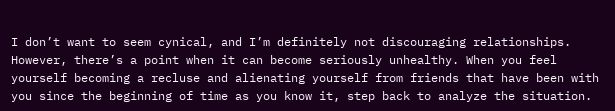I don’t want to seem cynical, and I’m definitely not discouraging relationships. However, there’s a point when it can become seriously unhealthy. When you feel yourself becoming a recluse and alienating yourself from friends that have been with you since the beginning of time as you know it, step back to analyze the situation.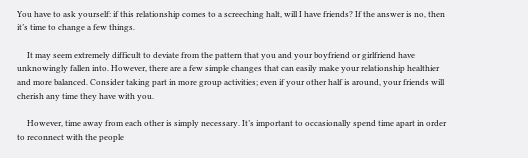You have to ask yourself: if this relationship comes to a screeching halt, will I have friends? If the answer is no, then it’s time to change a few things.

     It may seem extremely difficult to deviate from the pattern that you and your boyfriend or girlfriend have unknowingly fallen into. However, there are a few simple changes that can easily make your relationship healthier and more balanced. Consider taking part in more group activities; even if your other half is around, your friends will cherish any time they have with you.

     However, time away from each other is simply necessary. It’s important to occasionally spend time apart in order to reconnect with the people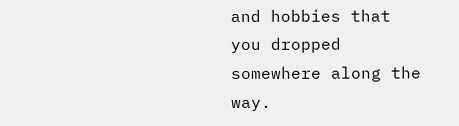and hobbies that you dropped somewhere along the way.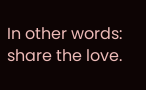In other words: share the love.